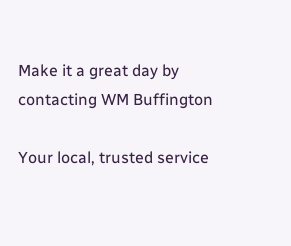Make it a great day by contacting WM Buffington

Your local, trusted service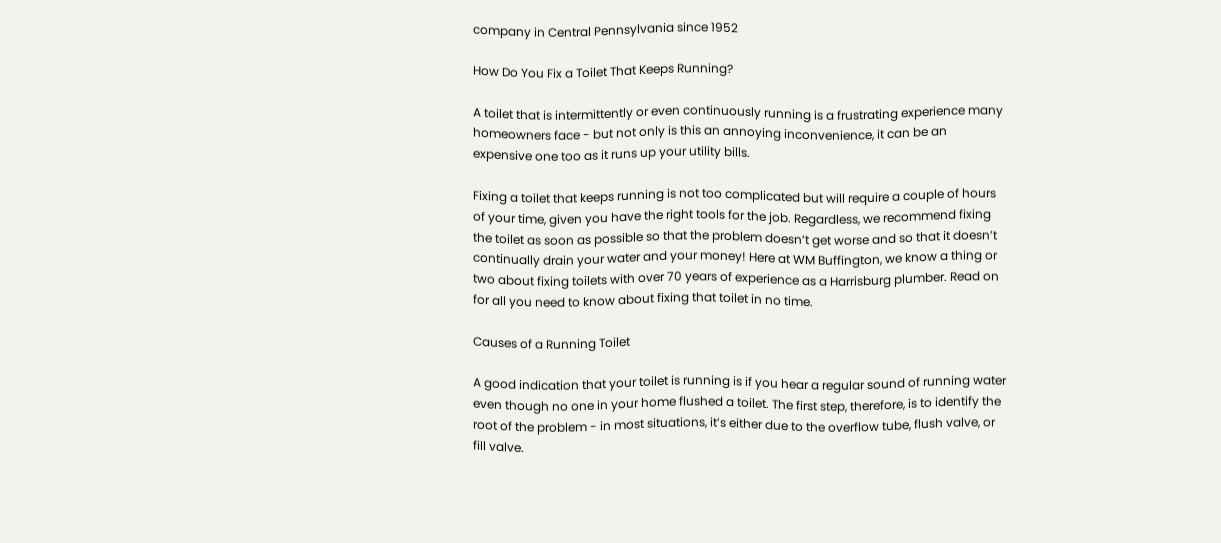company in Central Pennsylvania since 1952

How Do You Fix a Toilet That Keeps Running?

A toilet that is intermittently or even continuously running is a frustrating experience many homeowners face - but not only is this an annoying inconvenience, it can be an expensive one too as it runs up your utility bills.

Fixing a toilet that keeps running is not too complicated but will require a couple of hours of your time, given you have the right tools for the job. Regardless, we recommend fixing the toilet as soon as possible so that the problem doesn’t get worse and so that it doesn’t continually drain your water and your money! Here at WM Buffington, we know a thing or two about fixing toilets with over 70 years of experience as a Harrisburg plumber. Read on for all you need to know about fixing that toilet in no time.

Causes of a Running Toilet

A good indication that your toilet is running is if you hear a regular sound of running water even though no one in your home flushed a toilet. The first step, therefore, is to identify the root of the problem - in most situations, it’s either due to the overflow tube, flush valve, or fill valve.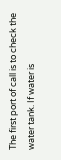The first port of call is to check the water tank. If water is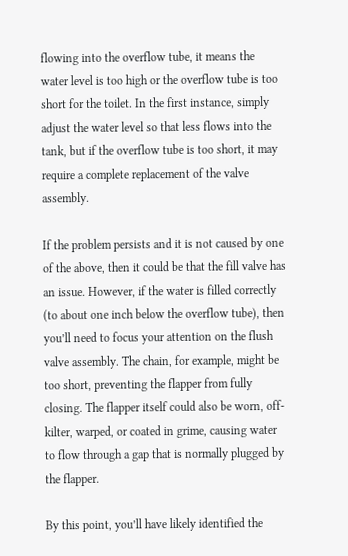flowing into the overflow tube, it means the water level is too high or the overflow tube is too short for the toilet. In the first instance, simply adjust the water level so that less flows into the tank, but if the overflow tube is too short, it may require a complete replacement of the valve assembly.

If the problem persists and it is not caused by one of the above, then it could be that the fill valve has an issue. However, if the water is filled correctly (to about one inch below the overflow tube), then you’ll need to focus your attention on the flush valve assembly. The chain, for example, might be too short, preventing the flapper from fully closing. The flapper itself could also be worn, off-kilter, warped, or coated in grime, causing water to flow through a gap that is normally plugged by the flapper.

By this point, you’ll have likely identified the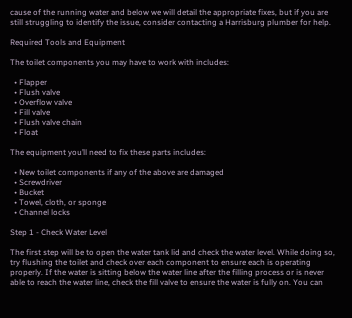cause of the running water and below we will detail the appropriate fixes, but if you are still struggling to identify the issue, consider contacting a Harrisburg plumber for help.

Required Tools and Equipment

The toilet components you may have to work with includes:

  • Flapper
  • Flush valve
  • Overflow valve
  • Fill valve
  • Flush valve chain
  • Float

The equipment you’ll need to fix these parts includes:

  • New toilet components if any of the above are damaged
  • Screwdriver
  • Bucket
  • Towel, cloth, or sponge
  • Channel locks

Step 1 - Check Water Level

The first step will be to open the water tank lid and check the water level. While doing so, try flushing the toilet and check over each component to ensure each is operating properly. If the water is sitting below the water line after the filling process or is never able to reach the water line, check the fill valve to ensure the water is fully on. You can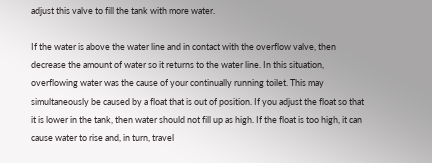adjust this valve to fill the tank with more water.

If the water is above the water line and in contact with the overflow valve, then decrease the amount of water so it returns to the water line. In this situation, overflowing water was the cause of your continually running toilet. This may simultaneously be caused by a float that is out of position. If you adjust the float so that it is lower in the tank, then water should not fill up as high. If the float is too high, it can cause water to rise and, in turn, travel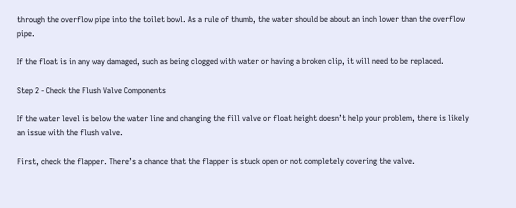through the overflow pipe into the toilet bowl. As a rule of thumb, the water should be about an inch lower than the overflow pipe.

If the float is in any way damaged, such as being clogged with water or having a broken clip, it will need to be replaced.

Step 2 - Check the Flush Valve Components

If the water level is below the water line and changing the fill valve or float height doesn’t help your problem, there is likely an issue with the flush valve.

First, check the flapper. There’s a chance that the flapper is stuck open or not completely covering the valve.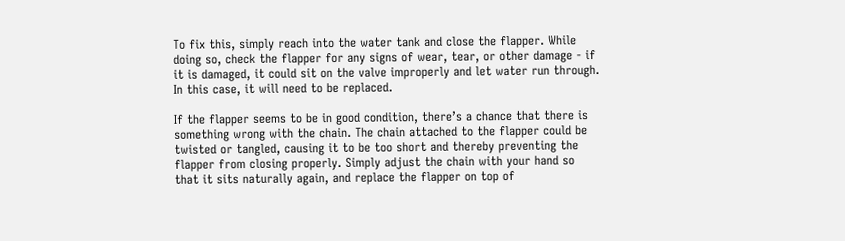To fix this, simply reach into the water tank and close the flapper. While doing so, check the flapper for any signs of wear, tear, or other damage - if it is damaged, it could sit on the valve improperly and let water run through. In this case, it will need to be replaced.

If the flapper seems to be in good condition, there’s a chance that there is something wrong with the chain. The chain attached to the flapper could be twisted or tangled, causing it to be too short and thereby preventing the flapper from closing properly. Simply adjust the chain with your hand so that it sits naturally again, and replace the flapper on top of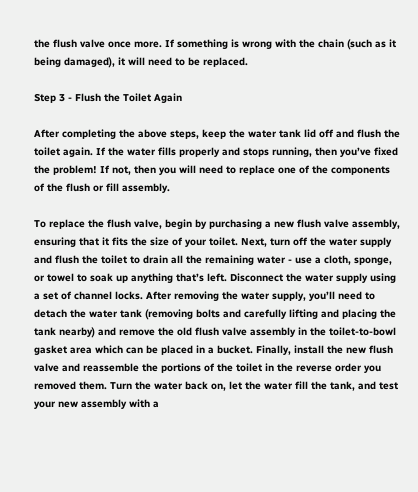the flush valve once more. If something is wrong with the chain (such as it being damaged), it will need to be replaced.

Step 3 - Flush the Toilet Again

After completing the above steps, keep the water tank lid off and flush the toilet again. If the water fills properly and stops running, then you’ve fixed the problem! If not, then you will need to replace one of the components of the flush or fill assembly.

To replace the flush valve, begin by purchasing a new flush valve assembly, ensuring that it fits the size of your toilet. Next, turn off the water supply and flush the toilet to drain all the remaining water - use a cloth, sponge, or towel to soak up anything that’s left. Disconnect the water supply using a set of channel locks. After removing the water supply, you’ll need to detach the water tank (removing bolts and carefully lifting and placing the tank nearby) and remove the old flush valve assembly in the toilet-to-bowl gasket area which can be placed in a bucket. Finally, install the new flush valve and reassemble the portions of the toilet in the reverse order you removed them. Turn the water back on, let the water fill the tank, and test your new assembly with a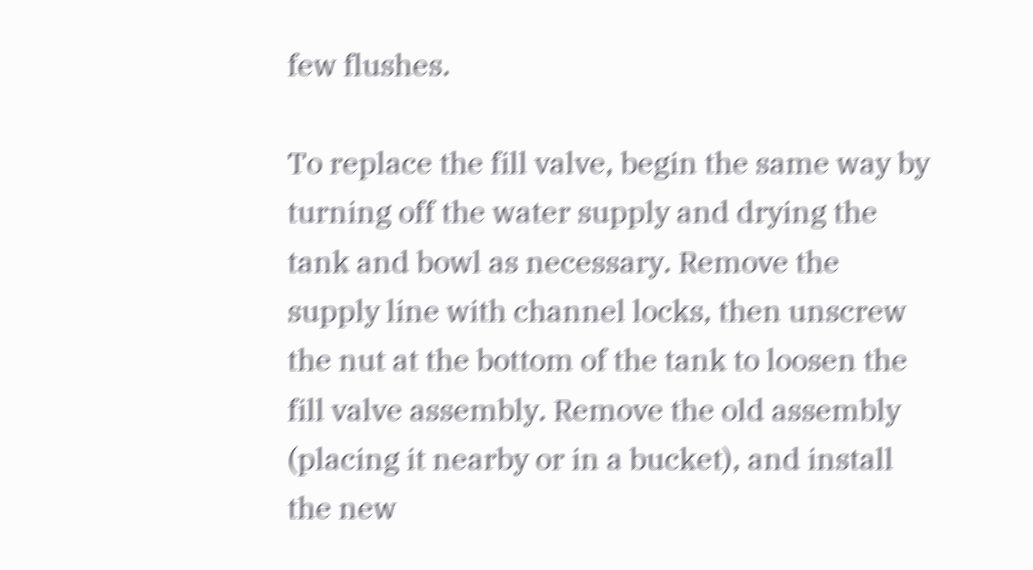few flushes.

To replace the fill valve, begin the same way by turning off the water supply and drying the tank and bowl as necessary. Remove the supply line with channel locks, then unscrew the nut at the bottom of the tank to loosen the fill valve assembly. Remove the old assembly (placing it nearby or in a bucket), and install the new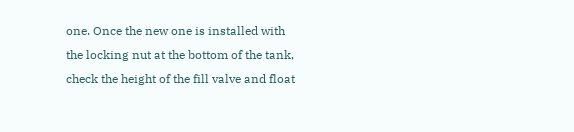one. Once the new one is installed with the locking nut at the bottom of the tank, check the height of the fill valve and float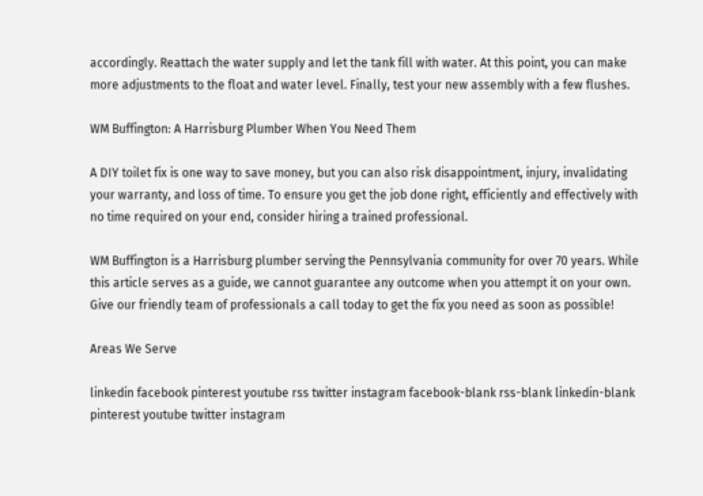accordingly. Reattach the water supply and let the tank fill with water. At this point, you can make more adjustments to the float and water level. Finally, test your new assembly with a few flushes.

WM Buffington: A Harrisburg Plumber When You Need Them

A DIY toilet fix is one way to save money, but you can also risk disappointment, injury, invalidating your warranty, and loss of time. To ensure you get the job done right, efficiently and effectively with no time required on your end, consider hiring a trained professional.

WM Buffington is a Harrisburg plumber serving the Pennsylvania community for over 70 years. While this article serves as a guide, we cannot guarantee any outcome when you attempt it on your own. Give our friendly team of professionals a call today to get the fix you need as soon as possible!

Areas We Serve

linkedin facebook pinterest youtube rss twitter instagram facebook-blank rss-blank linkedin-blank pinterest youtube twitter instagram